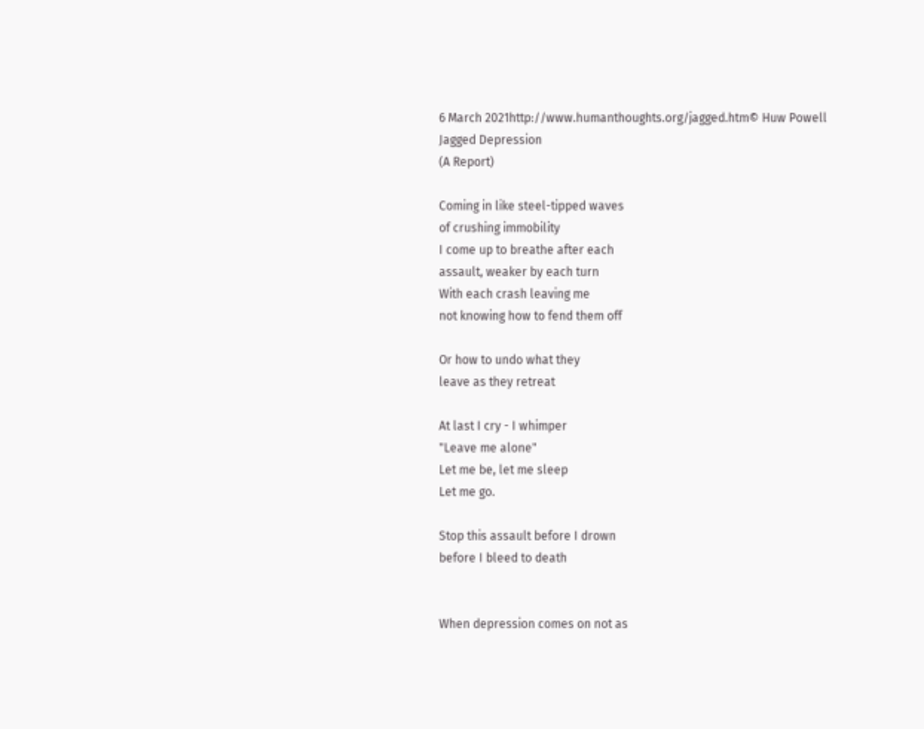6 March 2021http://www.humanthoughts.org/jagged.htm© Huw Powell
Jagged Depression
(A Report)

Coming in like steel-tipped waves
of crushing immobility
I come up to breathe after each
assault, weaker by each turn
With each crash leaving me
not knowing how to fend them off

Or how to undo what they
leave as they retreat

At last I cry - I whimper
"Leave me alone"
Let me be, let me sleep
Let me go.

Stop this assault before I drown
before I bleed to death


When depression comes on not as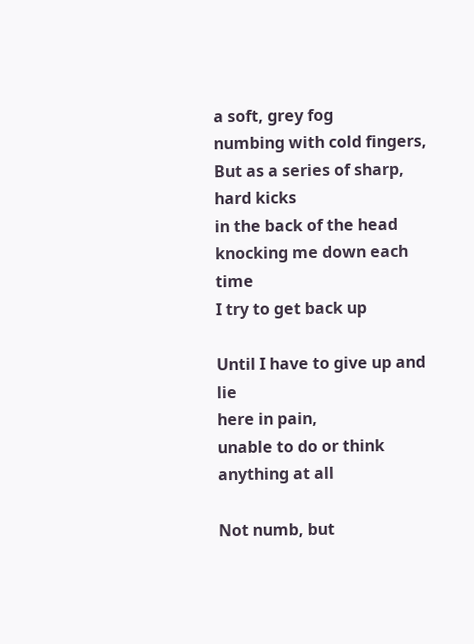a soft, grey fog
numbing with cold fingers,
But as a series of sharp, hard kicks
in the back of the head
knocking me down each time
I try to get back up

Until I have to give up and lie
here in pain,
unable to do or think
anything at all

Not numb, but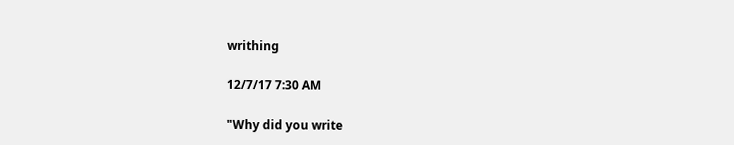writhing

12/7/17 7:30 AM

"Why did you write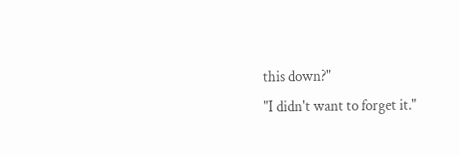this down?"
"I didn't want to forget it."